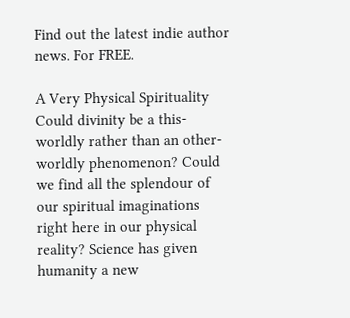Find out the latest indie author news. For FREE.

A Very Physical Spirituality
Could divinity be a this-worldly rather than an other-worldly phenomenon? Could we find all the splendour of our spiritual imaginations right here in our physical reality? Science has given humanity a new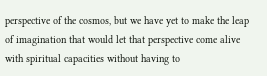perspective of the cosmos, but we have yet to make the leap of imagination that would let that perspective come alive with spiritual capacities without having to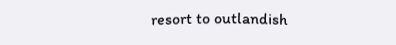resort to outlandish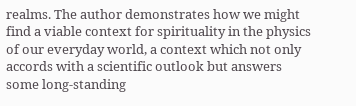realms. The author demonstrates how we might find a viable context for spirituality in the physics of our everyday world, a context which not only accords with a scientific outlook but answers some long-standing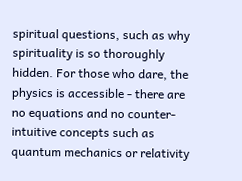spiritual questions, such as why spirituality is so thoroughly hidden. For those who dare, the physics is accessible - there are no equations and no counter-intuitive concepts such as quantum mechanics or relativity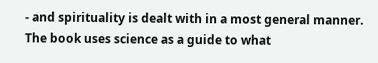- and spirituality is dealt with in a most general manner. The book uses science as a guide to what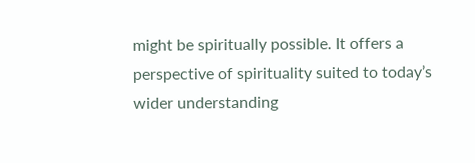might be spiritually possible. It offers a perspective of spirituality suited to today’s wider understanding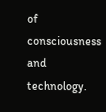of consciousness and technology.